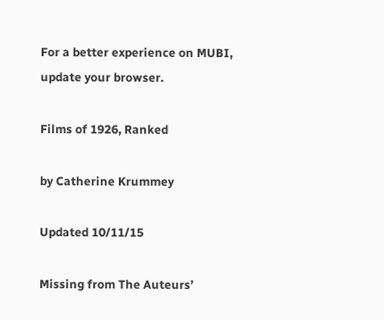For a better experience on MUBI, update your browser.

Films of 1926, Ranked

by Catherine Krummey

Updated 10/11/15

Missing from The Auteurs’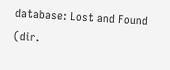database: Lost and Found (dir.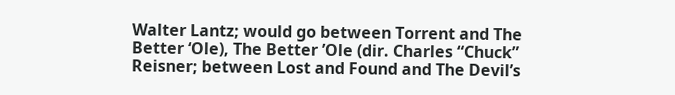Walter Lantz; would go between Torrent and The Better ‘Ole), The Better ’Ole (dir. Charles “Chuck” Reisner; between Lost and Found and The Devil’s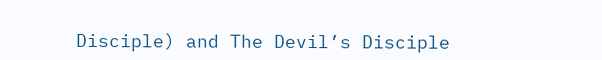Disciple) and The Devil’s Disciple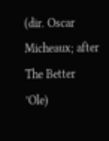(dir. Oscar Micheaux; after The Better ’Ole)